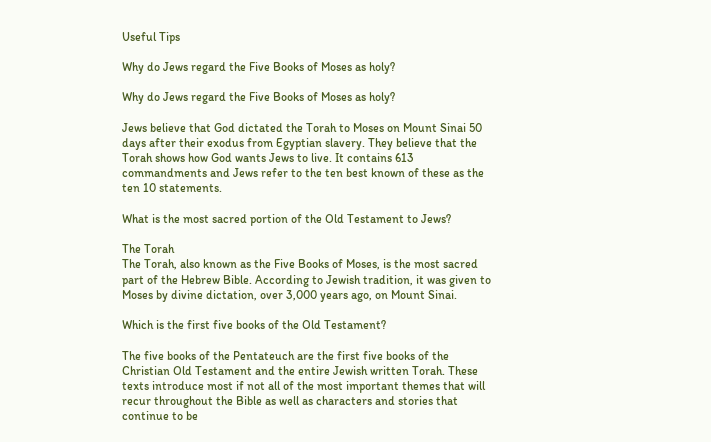Useful Tips

Why do Jews regard the Five Books of Moses as holy?

Why do Jews regard the Five Books of Moses as holy?

Jews believe that God dictated the Torah to Moses on Mount Sinai 50 days after their exodus from Egyptian slavery. They believe that the Torah shows how God wants Jews to live. It contains 613 commandments and Jews refer to the ten best known of these as the ten 10 statements.

What is the most sacred portion of the Old Testament to Jews?

The Torah
The Torah, also known as the Five Books of Moses, is the most sacred part of the Hebrew Bible. According to Jewish tradition, it was given to Moses by divine dictation, over 3,000 years ago, on Mount Sinai.

Which is the first five books of the Old Testament?

The five books of the Pentateuch are the first five books of the Christian Old Testament and the entire Jewish written Torah. These texts introduce most if not all of the most important themes that will recur throughout the Bible as well as characters and stories that continue to be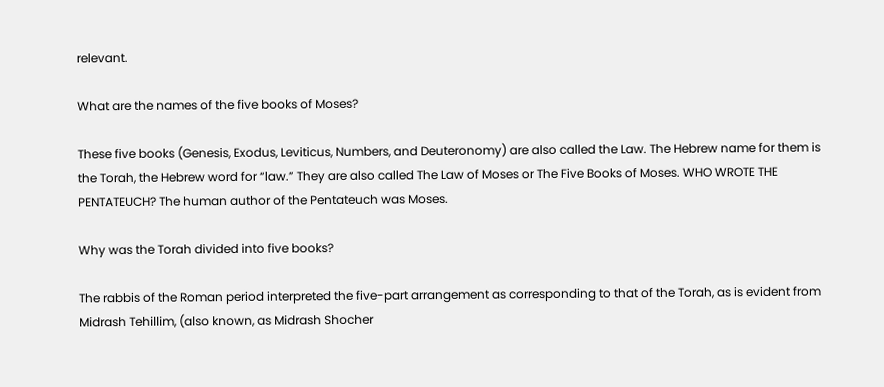relevant.

What are the names of the five books of Moses?

These five books (Genesis, Exodus, Leviticus, Numbers, and Deuteronomy) are also called the Law. The Hebrew name for them is the Torah, the Hebrew word for “law.” They are also called The Law of Moses or The Five Books of Moses. WHO WROTE THE PENTATEUCH? The human author of the Pentateuch was Moses.

Why was the Torah divided into five books?

The rabbis of the Roman period interpreted the five-part arrangement as corresponding to that of the Torah, as is evident from Midrash Tehillim, (also known, as Midrash Shocher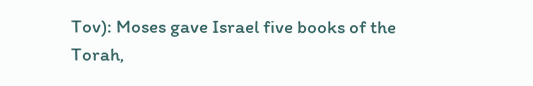Tov): Moses gave Israel five books of the Torah,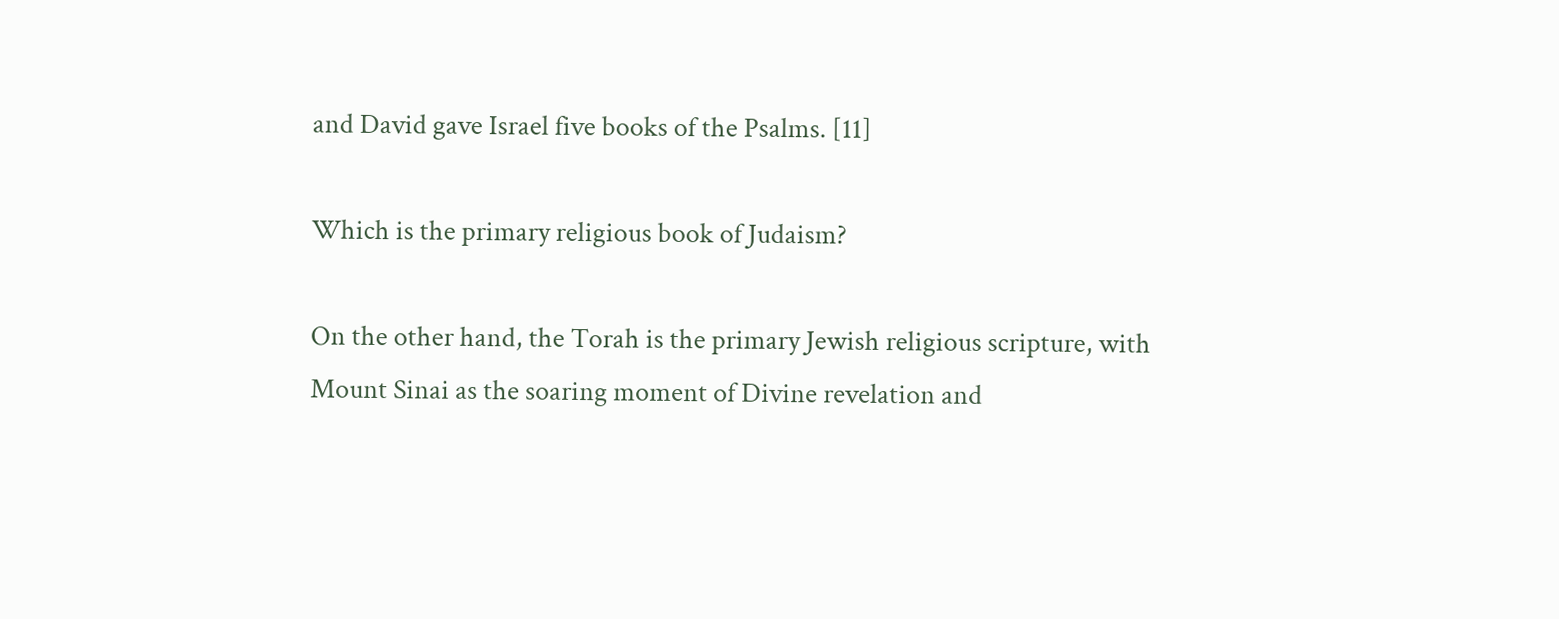and David gave Israel five books of the Psalms. [11]

Which is the primary religious book of Judaism?

On the other hand, the Torah is the primary Jewish religious scripture, with Mount Sinai as the soaring moment of Divine revelation and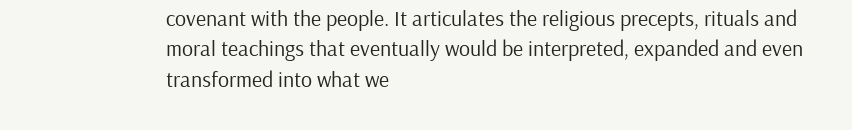covenant with the people. It articulates the religious precepts, rituals and moral teachings that eventually would be interpreted, expanded and even transformed into what we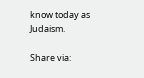know today as Judaism.

Share via: